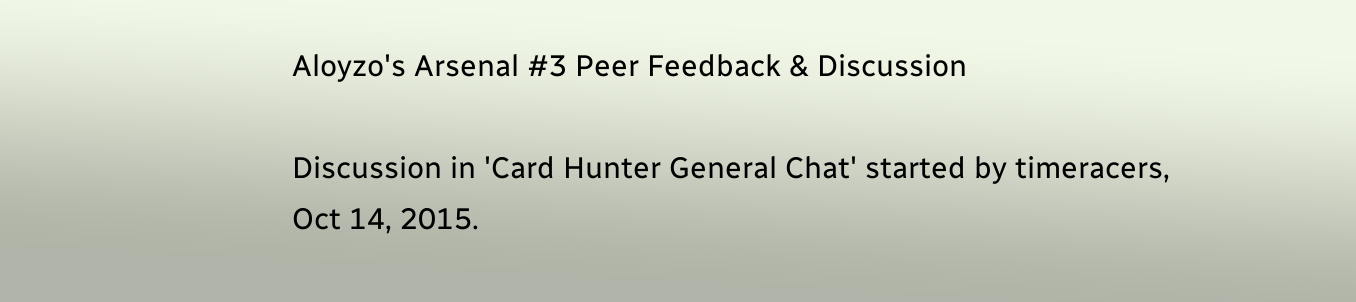Aloyzo's Arsenal #3 Peer Feedback & Discussion

Discussion in 'Card Hunter General Chat' started by timeracers, Oct 14, 2015.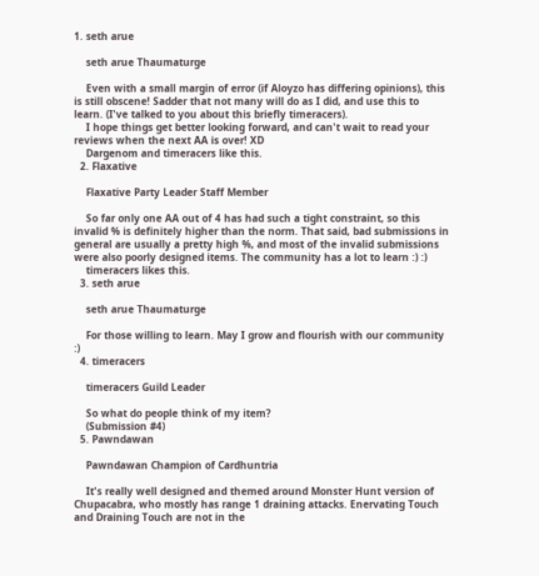1. seth arue

    seth arue Thaumaturge

    Even with a small margin of error (if Aloyzo has differing opinions), this is still obscene! Sadder that not many will do as I did, and use this to learn. (I've talked to you about this briefly timeracers).
    I hope things get better looking forward, and can't wait to read your reviews when the next AA is over! XD
    Dargenom and timeracers like this.
  2. Flaxative

    Flaxative Party Leader Staff Member

    So far only one AA out of 4 has had such a tight constraint, so this invalid % is definitely higher than the norm. That said, bad submissions in general are usually a pretty high %, and most of the invalid submissions were also poorly designed items. The community has a lot to learn :) :)
    timeracers likes this.
  3. seth arue

    seth arue Thaumaturge

    For those willing to learn. May I grow and flourish with our community :)
  4. timeracers

    timeracers Guild Leader

    So what do people think of my item?
    (Submission #4)
  5. Pawndawan

    Pawndawan Champion of Cardhuntria

    It's really well designed and themed around Monster Hunt version of Chupacabra, who mostly has range 1 draining attacks. Enervating Touch and Draining Touch are not in the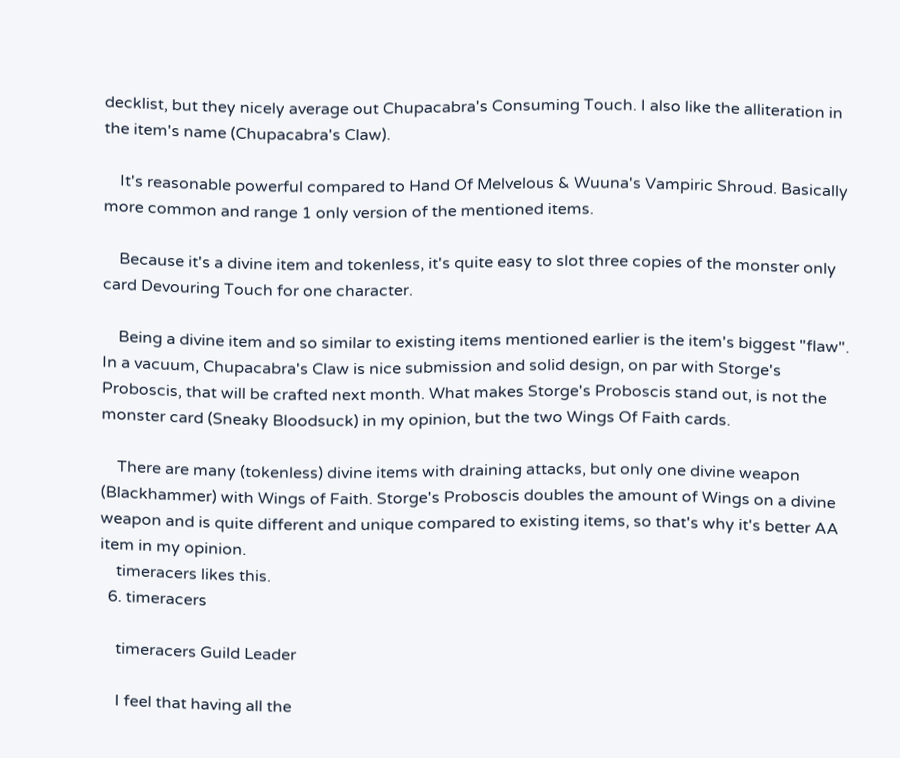decklist, but they nicely average out Chupacabra's Consuming Touch. I also like the alliteration in the item's name (Chupacabra's Claw).

    It's reasonable powerful compared to Hand Of Melvelous & Wuuna's Vampiric Shroud. Basically more common and range 1 only version of the mentioned items.

    Because it's a divine item and tokenless, it's quite easy to slot three copies of the monster only card Devouring Touch for one character.

    Being a divine item and so similar to existing items mentioned earlier is the item's biggest "flaw". In a vacuum, Chupacabra's Claw is nice submission and solid design, on par with Storge's Proboscis, that will be crafted next month. What makes Storge's Proboscis stand out, is not the monster card (Sneaky Bloodsuck) in my opinion, but the two Wings Of Faith cards.

    There are many (tokenless) divine items with draining attacks, but only one divine weapon (Blackhammer) with Wings of Faith. Storge's Proboscis doubles the amount of Wings on a divine weapon and is quite different and unique compared to existing items, so that's why it's better AA item in my opinion.
    timeracers likes this.
  6. timeracers

    timeracers Guild Leader

    I feel that having all the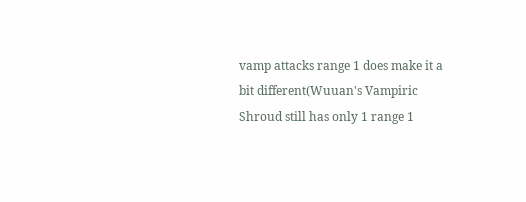vamp attacks range 1 does make it a bit different(Wuuan's Vampiric Shroud still has only 1 range 1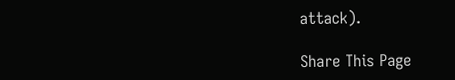attack).

Share This Page